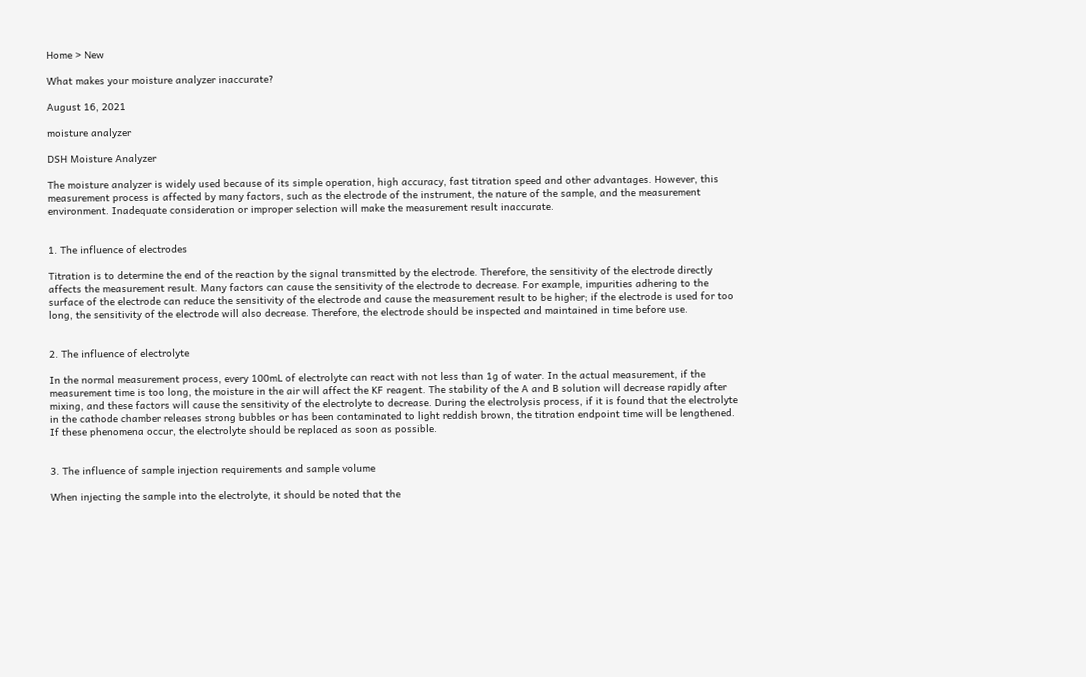Home > New

What makes your moisture analyzer inaccurate?

August 16, 2021

moisture analyzer

DSH Moisture Analyzer

The moisture analyzer is widely used because of its simple operation, high accuracy, fast titration speed and other advantages. However, this measurement process is affected by many factors, such as the electrode of the instrument, the nature of the sample, and the measurement environment. Inadequate consideration or improper selection will make the measurement result inaccurate.


1. The influence of electrodes

Titration is to determine the end of the reaction by the signal transmitted by the electrode. Therefore, the sensitivity of the electrode directly affects the measurement result. Many factors can cause the sensitivity of the electrode to decrease. For example, impurities adhering to the surface of the electrode can reduce the sensitivity of the electrode and cause the measurement result to be higher; if the electrode is used for too long, the sensitivity of the electrode will also decrease. Therefore, the electrode should be inspected and maintained in time before use.


2. The influence of electrolyte

In the normal measurement process, every 100mL of electrolyte can react with not less than 1g of water. In the actual measurement, if the measurement time is too long, the moisture in the air will affect the KF reagent. The stability of the A and B solution will decrease rapidly after mixing, and these factors will cause the sensitivity of the electrolyte to decrease. During the electrolysis process, if it is found that the electrolyte in the cathode chamber releases strong bubbles or has been contaminated to light reddish brown, the titration endpoint time will be lengthened. If these phenomena occur, the electrolyte should be replaced as soon as possible.


3. The influence of sample injection requirements and sample volume

When injecting the sample into the electrolyte, it should be noted that the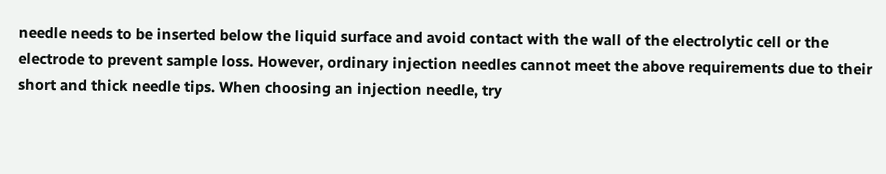needle needs to be inserted below the liquid surface and avoid contact with the wall of the electrolytic cell or the electrode to prevent sample loss. However, ordinary injection needles cannot meet the above requirements due to their short and thick needle tips. When choosing an injection needle, try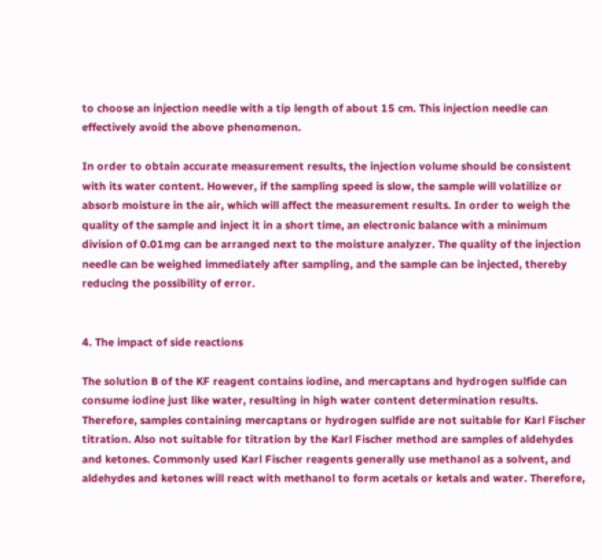to choose an injection needle with a tip length of about 15 cm. This injection needle can effectively avoid the above phenomenon.

In order to obtain accurate measurement results, the injection volume should be consistent with its water content. However, if the sampling speed is slow, the sample will volatilize or absorb moisture in the air, which will affect the measurement results. In order to weigh the quality of the sample and inject it in a short time, an electronic balance with a minimum division of 0.01mg can be arranged next to the moisture analyzer. The quality of the injection needle can be weighed immediately after sampling, and the sample can be injected, thereby reducing the possibility of error.


4. The impact of side reactions

The solution B of the KF reagent contains iodine, and mercaptans and hydrogen sulfide can consume iodine just like water, resulting in high water content determination results. Therefore, samples containing mercaptans or hydrogen sulfide are not suitable for Karl Fischer titration. Also not suitable for titration by the Karl Fischer method are samples of aldehydes and ketones. Commonly used Karl Fischer reagents generally use methanol as a solvent, and aldehydes and ketones will react with methanol to form acetals or ketals and water. Therefore,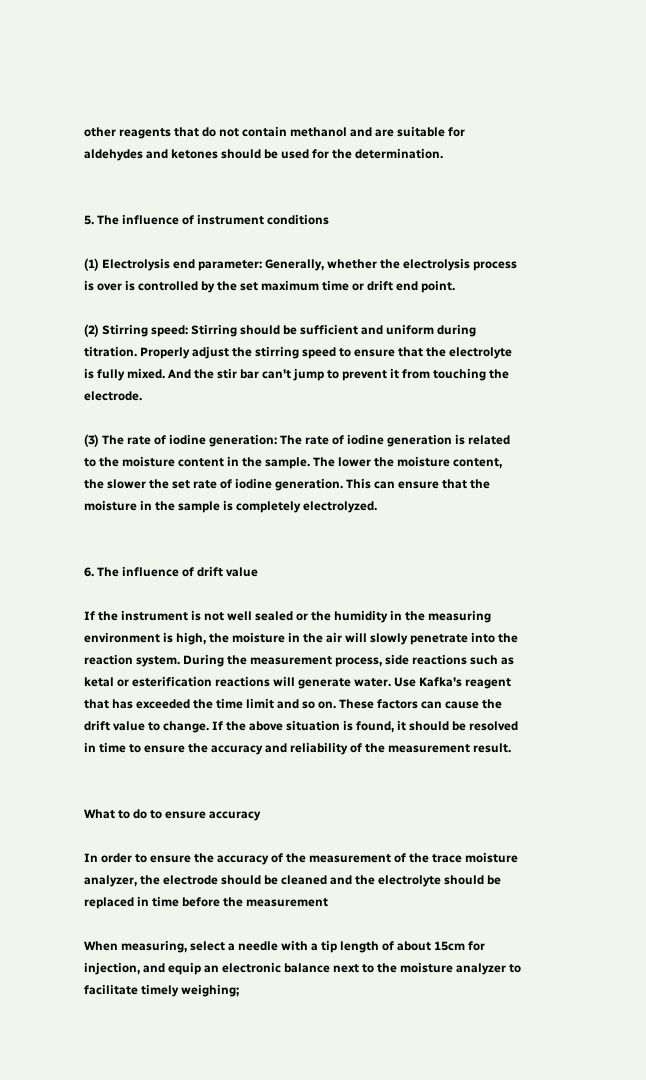other reagents that do not contain methanol and are suitable for aldehydes and ketones should be used for the determination.


5. The influence of instrument conditions

(1) Electrolysis end parameter: Generally, whether the electrolysis process is over is controlled by the set maximum time or drift end point.

(2) Stirring speed: Stirring should be sufficient and uniform during titration. Properly adjust the stirring speed to ensure that the electrolyte is fully mixed. And the stir bar can't jump to prevent it from touching the electrode.

(3) The rate of iodine generation: The rate of iodine generation is related to the moisture content in the sample. The lower the moisture content, the slower the set rate of iodine generation. This can ensure that the moisture in the sample is completely electrolyzed.


6. The influence of drift value

If the instrument is not well sealed or the humidity in the measuring environment is high, the moisture in the air will slowly penetrate into the reaction system. During the measurement process, side reactions such as ketal or esterification reactions will generate water. Use Kafka's reagent that has exceeded the time limit and so on. These factors can cause the drift value to change. If the above situation is found, it should be resolved in time to ensure the accuracy and reliability of the measurement result.


What to do to ensure accuracy

In order to ensure the accuracy of the measurement of the trace moisture analyzer, the electrode should be cleaned and the electrolyte should be replaced in time before the measurement

When measuring, select a needle with a tip length of about 15cm for injection, and equip an electronic balance next to the moisture analyzer to facilitate timely weighing;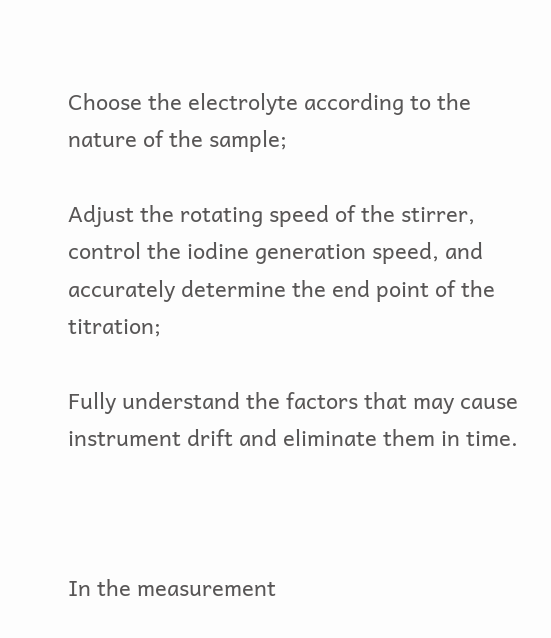Choose the electrolyte according to the nature of the sample;

Adjust the rotating speed of the stirrer, control the iodine generation speed, and accurately determine the end point of the titration;

Fully understand the factors that may cause instrument drift and eliminate them in time.



In the measurement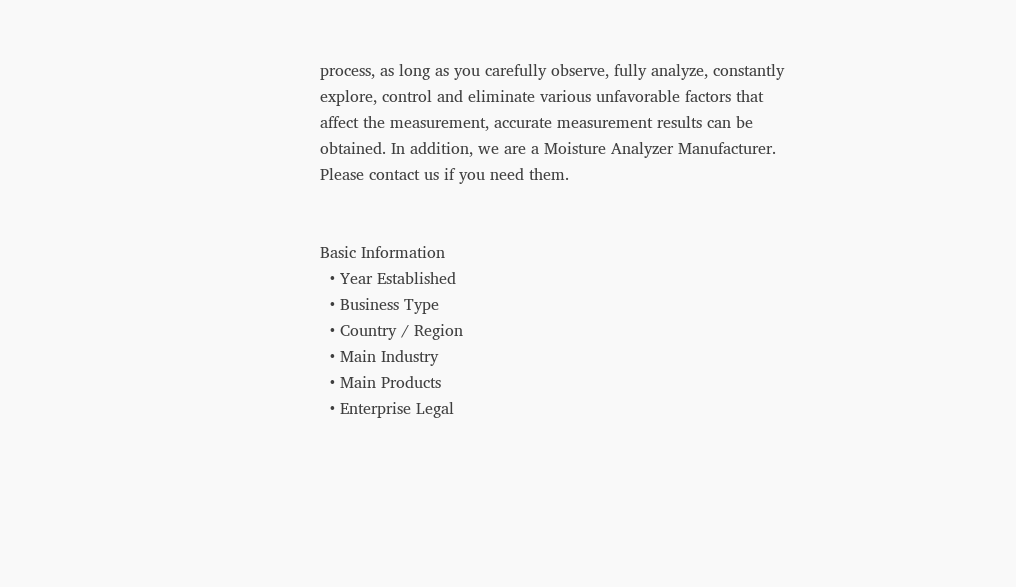process, as long as you carefully observe, fully analyze, constantly explore, control and eliminate various unfavorable factors that affect the measurement, accurate measurement results can be obtained. In addition, we are a Moisture Analyzer Manufacturer. Please contact us if you need them.


Basic Information
  • Year Established
  • Business Type
  • Country / Region
  • Main Industry
  • Main Products
  • Enterprise Legal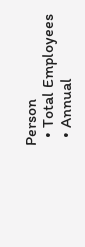Person
  • Total Employees
  • Annual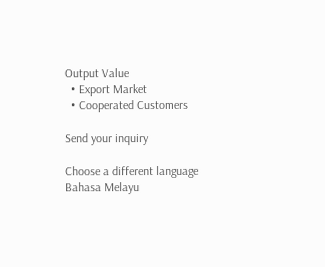Output Value
  • Export Market
  • Cooperated Customers

Send your inquiry

Choose a different language
Bahasa Melayu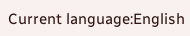Current language:English